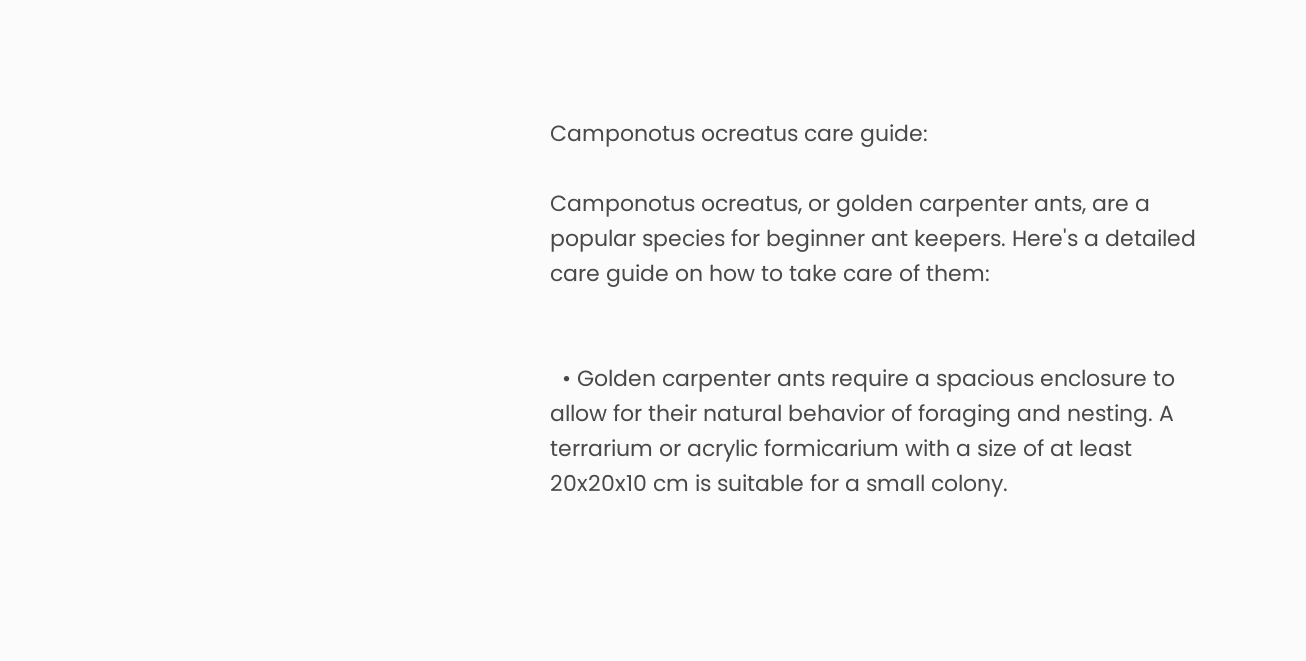Camponotus ocreatus care guide:

Camponotus ocreatus, or golden carpenter ants, are a popular species for beginner ant keepers. Here's a detailed care guide on how to take care of them:


  • Golden carpenter ants require a spacious enclosure to allow for their natural behavior of foraging and nesting. A terrarium or acrylic formicarium with a size of at least 20x20x10 cm is suitable for a small colony.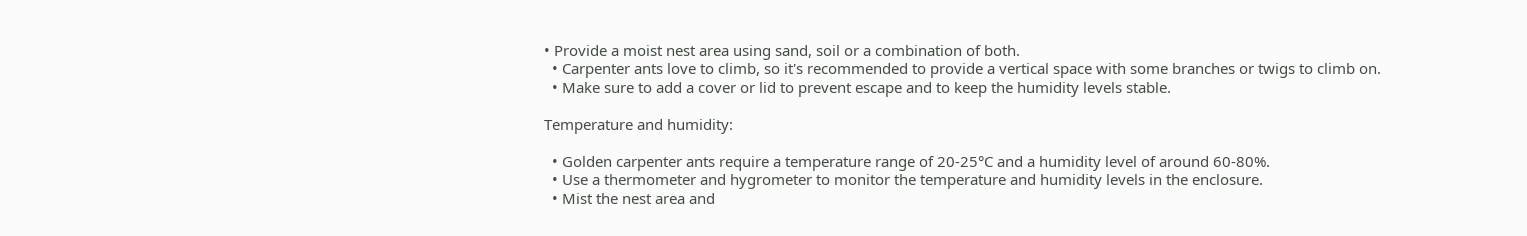• Provide a moist nest area using sand, soil or a combination of both.
  • Carpenter ants love to climb, so it's recommended to provide a vertical space with some branches or twigs to climb on.
  • Make sure to add a cover or lid to prevent escape and to keep the humidity levels stable.

Temperature and humidity:

  • Golden carpenter ants require a temperature range of 20-25°C and a humidity level of around 60-80%.
  • Use a thermometer and hygrometer to monitor the temperature and humidity levels in the enclosure.
  • Mist the nest area and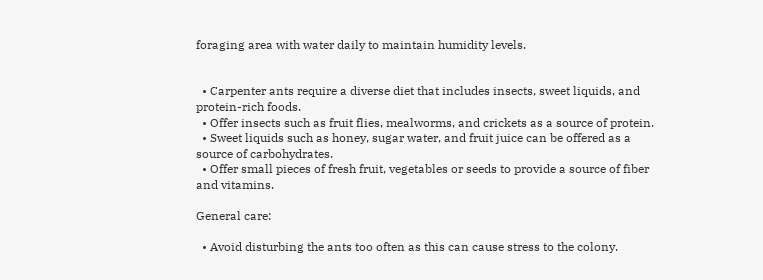foraging area with water daily to maintain humidity levels.


  • Carpenter ants require a diverse diet that includes insects, sweet liquids, and protein-rich foods.
  • Offer insects such as fruit flies, mealworms, and crickets as a source of protein.
  • Sweet liquids such as honey, sugar water, and fruit juice can be offered as a source of carbohydrates.
  • Offer small pieces of fresh fruit, vegetables or seeds to provide a source of fiber and vitamins.

General care:

  • Avoid disturbing the ants too often as this can cause stress to the colony.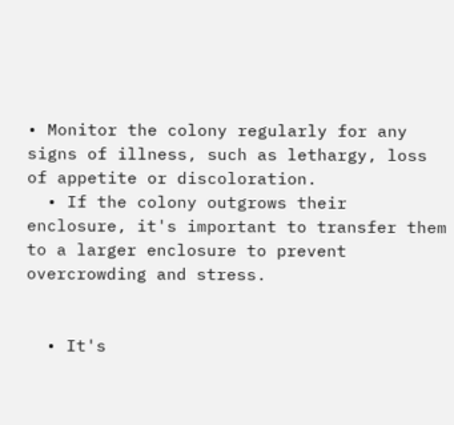• Monitor the colony regularly for any signs of illness, such as lethargy, loss of appetite or discoloration.
  • If the colony outgrows their enclosure, it's important to transfer them to a larger enclosure to prevent overcrowding and stress.


  • It's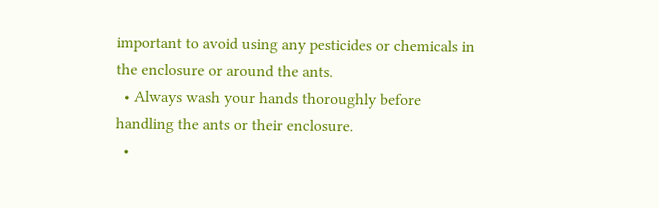important to avoid using any pesticides or chemicals in the enclosure or around the ants.
  • Always wash your hands thoroughly before handling the ants or their enclosure.
  •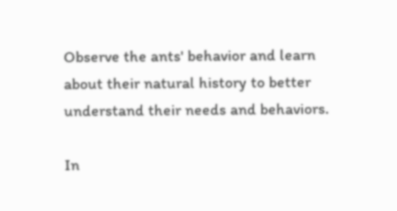Observe the ants' behavior and learn about their natural history to better understand their needs and behaviors.

In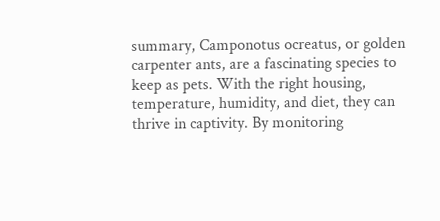summary, Camponotus ocreatus, or golden carpenter ants, are a fascinating species to keep as pets. With the right housing, temperature, humidity, and diet, they can thrive in captivity. By monitoring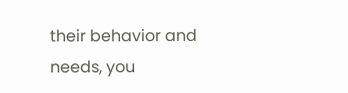their behavior and needs, you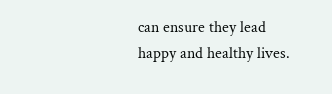can ensure they lead happy and healthy lives.